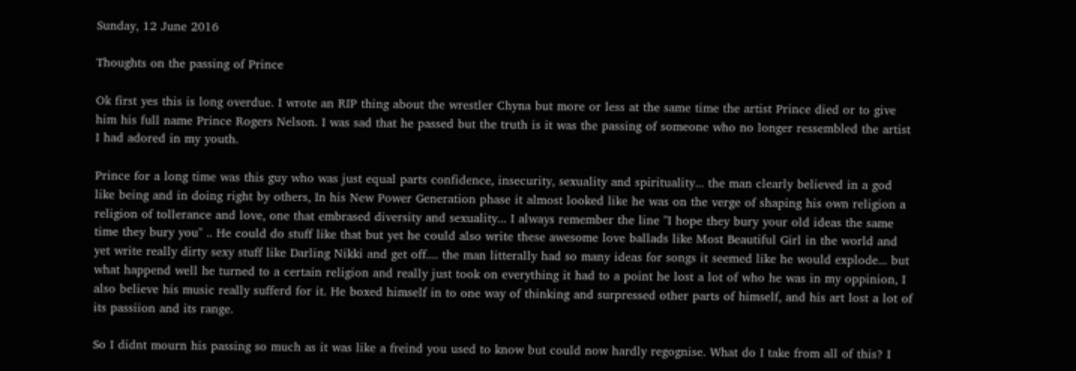Sunday, 12 June 2016

Thoughts on the passing of Prince

Ok first yes this is long overdue. I wrote an RIP thing about the wrestler Chyna but more or less at the same time the artist Prince died or to give him his full name Prince Rogers Nelson. I was sad that he passed but the truth is it was the passing of someone who no longer ressembled the artist I had adored in my youth.

Prince for a long time was this guy who was just equal parts confidence, insecurity, sexuality and spirituality... the man clearly believed in a god like being and in doing right by others, In his New Power Generation phase it almost looked like he was on the verge of shaping his own religion a religion of tollerance and love, one that embrased diversity and sexuality... I always remember the line ''I hope they bury your old ideas the same time they bury you'' .. He could do stuff like that but yet he could also write these awesome love ballads like Most Beautiful Girl in the world and yet write really dirty sexy stuff like Darling Nikki and get off.... the man litterally had so many ideas for songs it seemed like he would explode... but what happend well he turned to a certain religion and really just took on everything it had to a point he lost a lot of who he was in my oppinion, I also believe his music really sufferd for it. He boxed himself in to one way of thinking and surpressed other parts of himself, and his art lost a lot of its passiion and its range.

So I didnt mourn his passing so much as it was like a freind you used to know but could now hardly regognise. What do I take from all of this? I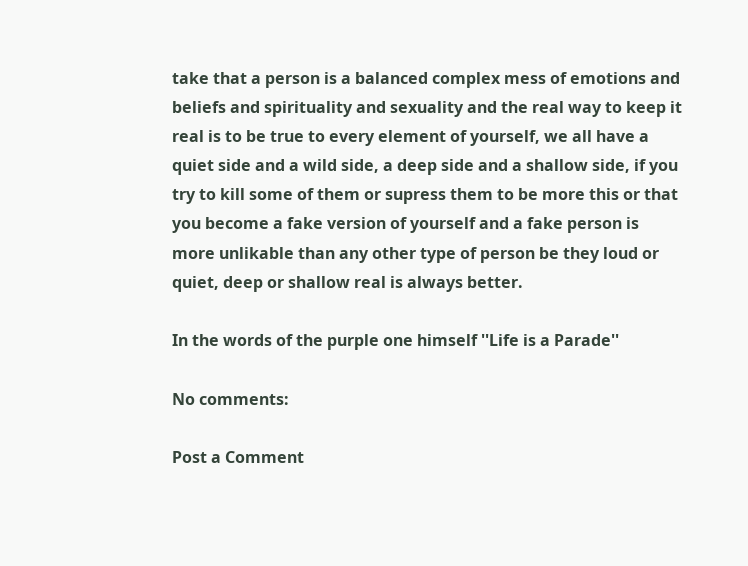take that a person is a balanced complex mess of emotions and beliefs and spirituality and sexuality and the real way to keep it real is to be true to every element of yourself, we all have a quiet side and a wild side, a deep side and a shallow side, if you try to kill some of them or supress them to be more this or that you become a fake version of yourself and a fake person is more unlikable than any other type of person be they loud or quiet, deep or shallow real is always better.

In the words of the purple one himself ''Life is a Parade''

No comments:

Post a Comment